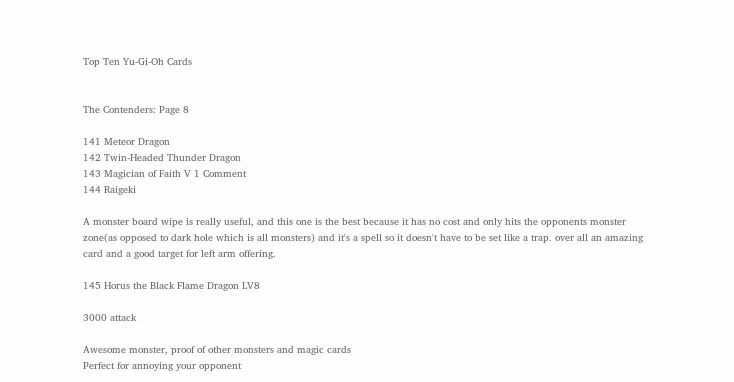Top Ten Yu-Gi-Oh Cards


The Contenders: Page 8

141 Meteor Dragon
142 Twin-Headed Thunder Dragon
143 Magician of Faith V 1 Comment
144 Raigeki

A monster board wipe is really useful, and this one is the best because it has no cost and only hits the opponents monster zone(as opposed to dark hole which is all monsters) and it's a spell so it doesn't have to be set like a trap. over all an amazing card and a good target for left arm offering.

145 Horus the Black Flame Dragon LV8

3000 attack

Awesome monster, proof of other monsters and magic cards
Perfect for annoying your opponent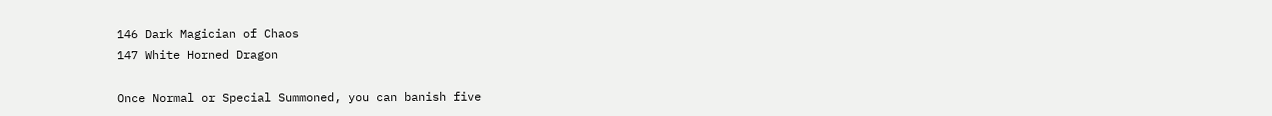146 Dark Magician of Chaos
147 White Horned Dragon

Once Normal or Special Summoned, you can banish five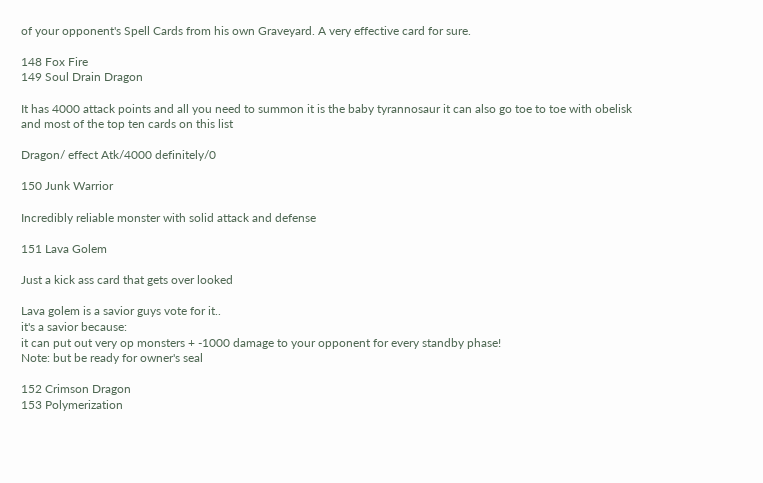of your opponent's Spell Cards from his own Graveyard. A very effective card for sure.

148 Fox Fire
149 Soul Drain Dragon

It has 4000 attack points and all you need to summon it is the baby tyrannosaur it can also go toe to toe with obelisk and most of the top ten cards on this list

Dragon/ effect Atk/4000 definitely/0

150 Junk Warrior

Incredibly reliable monster with solid attack and defense

151 Lava Golem

Just a kick ass card that gets over looked

Lava golem is a savior guys vote for it..
it's a savior because:
it can put out very op monsters + -1000 damage to your opponent for every standby phase!
Note: but be ready for owner's seal

152 Crimson Dragon
153 Polymerization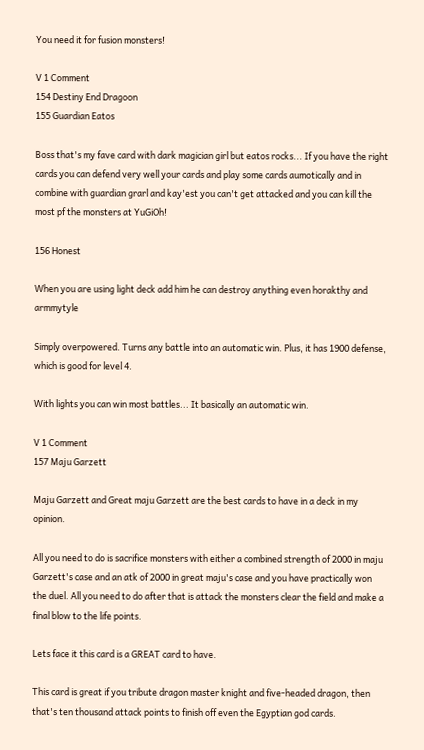You need it for fusion monsters!

V 1 Comment
154 Destiny End Dragoon
155 Guardian Eatos

Boss that's my fave card with dark magician girl but eatos rocks... If you have the right cards you can defend very well your cards and play some cards aumotically and in combine with guardian grarl and kay'est you can't get attacked and you can kill the most pf the monsters at YuGiOh!

156 Honest

When you are using light deck add him he can destroy anything even horakthy and armmytyle

Simply overpowered. Turns any battle into an automatic win. Plus, it has 1900 defense, which is good for level 4.

With lights you can win most battles... It basically an automatic win.

V 1 Comment
157 Maju Garzett

Maju Garzett and Great maju Garzett are the best cards to have in a deck in my opinion.

All you need to do is sacrifice monsters with either a combined strength of 2000 in maju Garzett's case and an atk of 2000 in great maju's case and you have practically won the duel. All you need to do after that is attack the monsters clear the field and make a final blow to the life points.

Lets face it this card is a GREAT card to have.

This card is great if you tribute dragon master knight and five-headed dragon, then that's ten thousand attack points to finish off even the Egyptian god cards.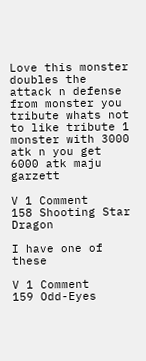Love this monster doubles the attack n defense from monster you tribute whats not to like tribute 1 monster with 3000 atk n you get 6000 atk maju garzett

V 1 Comment
158 Shooting Star Dragon

I have one of these

V 1 Comment
159 Odd-Eyes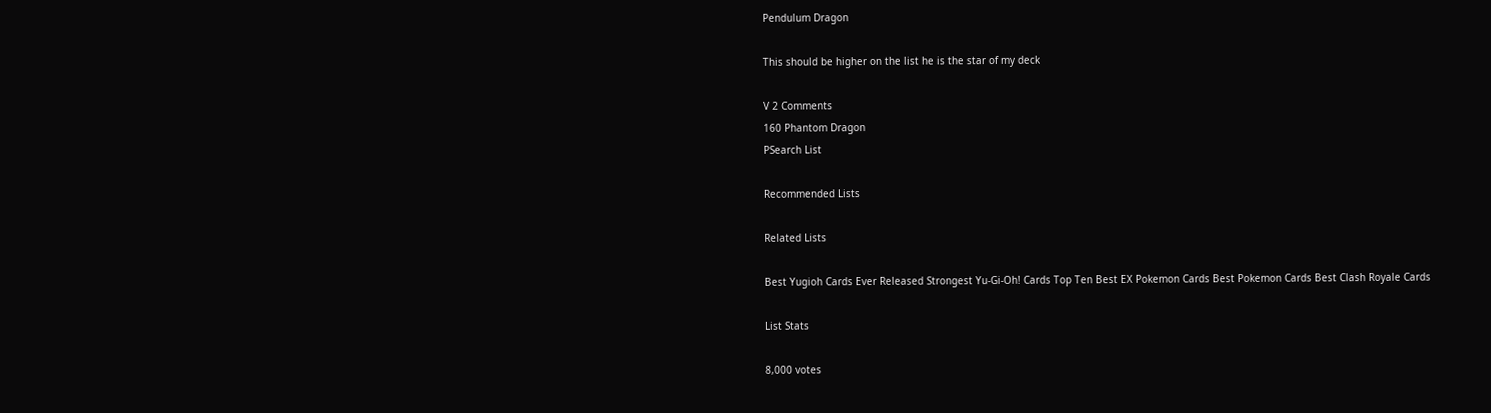Pendulum Dragon

This should be higher on the list he is the star of my deck

V 2 Comments
160 Phantom Dragon
PSearch List

Recommended Lists

Related Lists

Best Yugioh Cards Ever Released Strongest Yu-Gi-Oh! Cards Top Ten Best EX Pokemon Cards Best Pokemon Cards Best Clash Royale Cards

List Stats

8,000 votes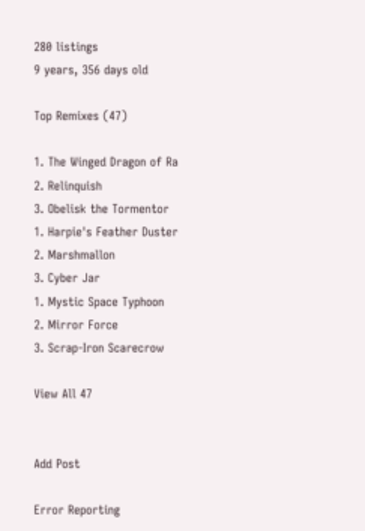280 listings
9 years, 356 days old

Top Remixes (47)

1. The Winged Dragon of Ra
2. Relinquish
3. Obelisk the Tormentor
1. Harpie's Feather Duster
2. Marshmallon
3. Cyber Jar
1. Mystic Space Typhoon
2. Mirror Force
3. Scrap-Iron Scarecrow

View All 47


Add Post

Error Reporting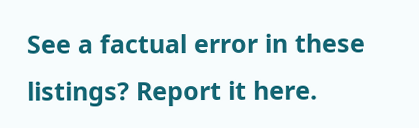See a factual error in these listings? Report it here.